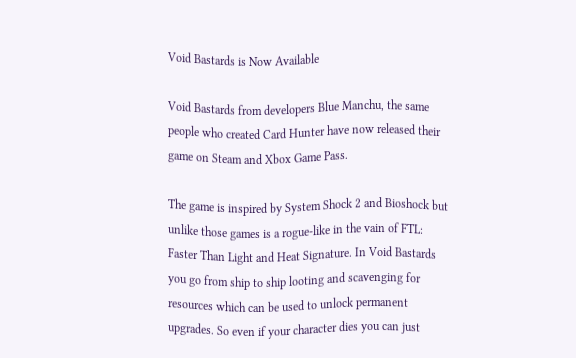Void Bastards is Now Available

Void Bastards from developers Blue Manchu, the same people who created Card Hunter have now released their game on Steam and Xbox Game Pass.

The game is inspired by System Shock 2 and Bioshock but unlike those games is a rogue-like in the vain of FTL: Faster Than Light and Heat Signature. In Void Bastards you go from ship to ship looting and scavenging for resources which can be used to unlock permanent upgrades. So even if your character dies you can just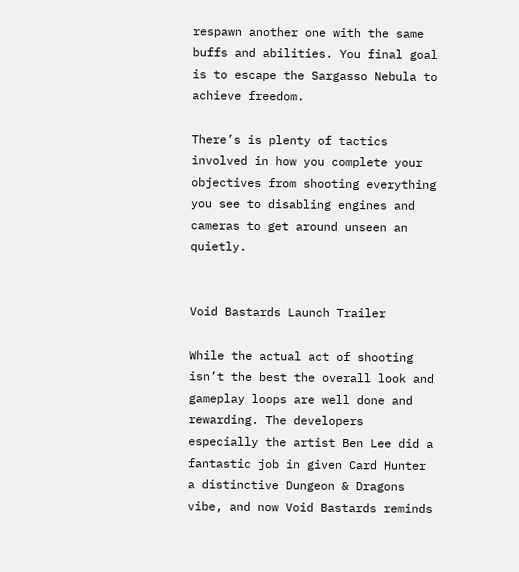respawn another one with the same buffs and abilities. You final goal is to escape the Sargasso Nebula to achieve freedom.

There’s is plenty of tactics involved in how you complete your objectives from shooting everything you see to disabling engines and cameras to get around unseen an quietly.


Void Bastards Launch Trailer

While the actual act of shooting isn’t the best the overall look and gameplay loops are well done and rewarding. The developers especially the artist Ben Lee did a fantastic job in given Card Hunter a distinctive Dungeon & Dragons vibe, and now Void Bastards reminds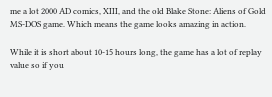me a lot 2000 AD comics, XIII, and the old Blake Stone: Aliens of Gold MS-DOS game. Which means the game looks amazing in action.

While it is short about 10-15 hours long, the game has a lot of replay value so if you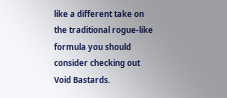like a different take on the traditional rogue-like formula you should consider checking out Void Bastards.